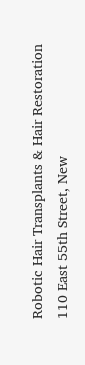Robotic Hair Transplants & Hair Restoration
110 East 55th Street, New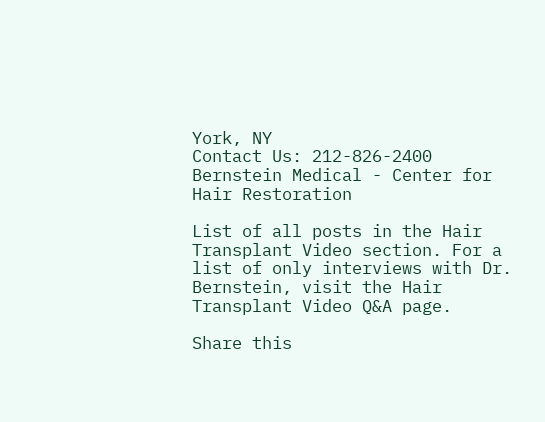York, NY
Contact Us: 212-826-2400
Bernstein Medical - Center for Hair Restoration

List of all posts in the Hair Transplant Video section. For a list of only interviews with Dr. Bernstein, visit the Hair Transplant Video Q&A page.

Share this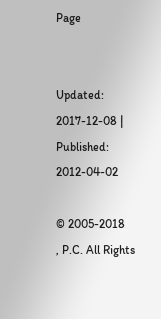Page


Updated: 2017-12-08 | Published: 2012-04-02

© 2005-2018
, P.C. All Rights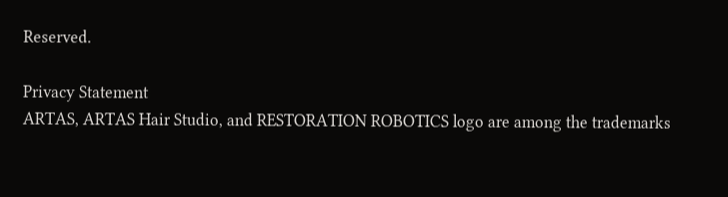Reserved.

Privacy Statement
ARTAS, ARTAS Hair Studio, and RESTORATION ROBOTICS logo are among the trademarks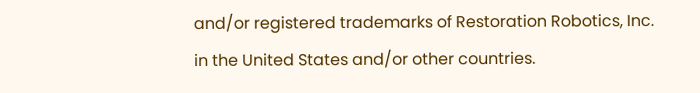and/or registered trademarks of Restoration Robotics, Inc. in the United States and/or other countries.